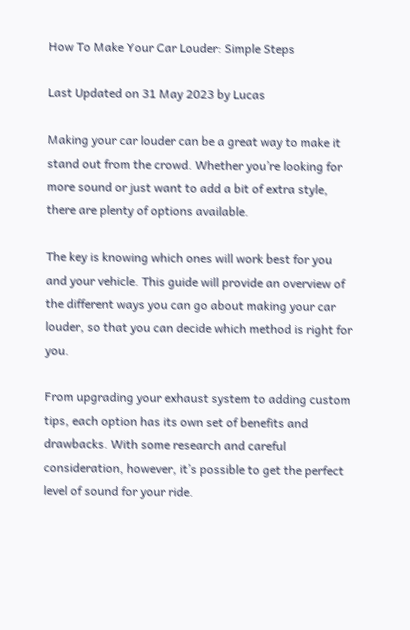How To Make Your Car Louder: Simple Steps

Last Updated on 31 May 2023 by Lucas

Making your car louder can be a great way to make it stand out from the crowd. Whether you’re looking for more sound or just want to add a bit of extra style, there are plenty of options available.

The key is knowing which ones will work best for you and your vehicle. This guide will provide an overview of the different ways you can go about making your car louder, so that you can decide which method is right for you.

From upgrading your exhaust system to adding custom tips, each option has its own set of benefits and drawbacks. With some research and careful consideration, however, it’s possible to get the perfect level of sound for your ride.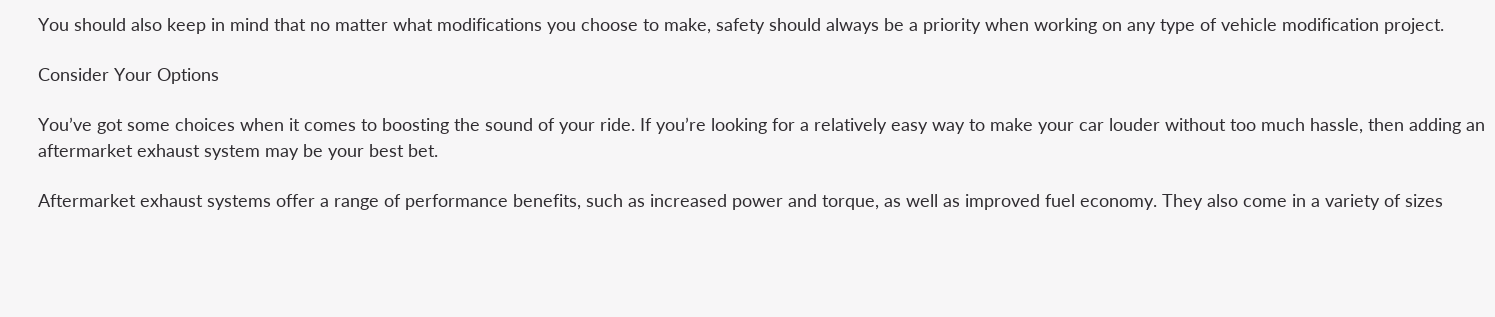You should also keep in mind that no matter what modifications you choose to make, safety should always be a priority when working on any type of vehicle modification project.

Consider Your Options

You’ve got some choices when it comes to boosting the sound of your ride. If you’re looking for a relatively easy way to make your car louder without too much hassle, then adding an aftermarket exhaust system may be your best bet.

Aftermarket exhaust systems offer a range of performance benefits, such as increased power and torque, as well as improved fuel economy. They also come in a variety of sizes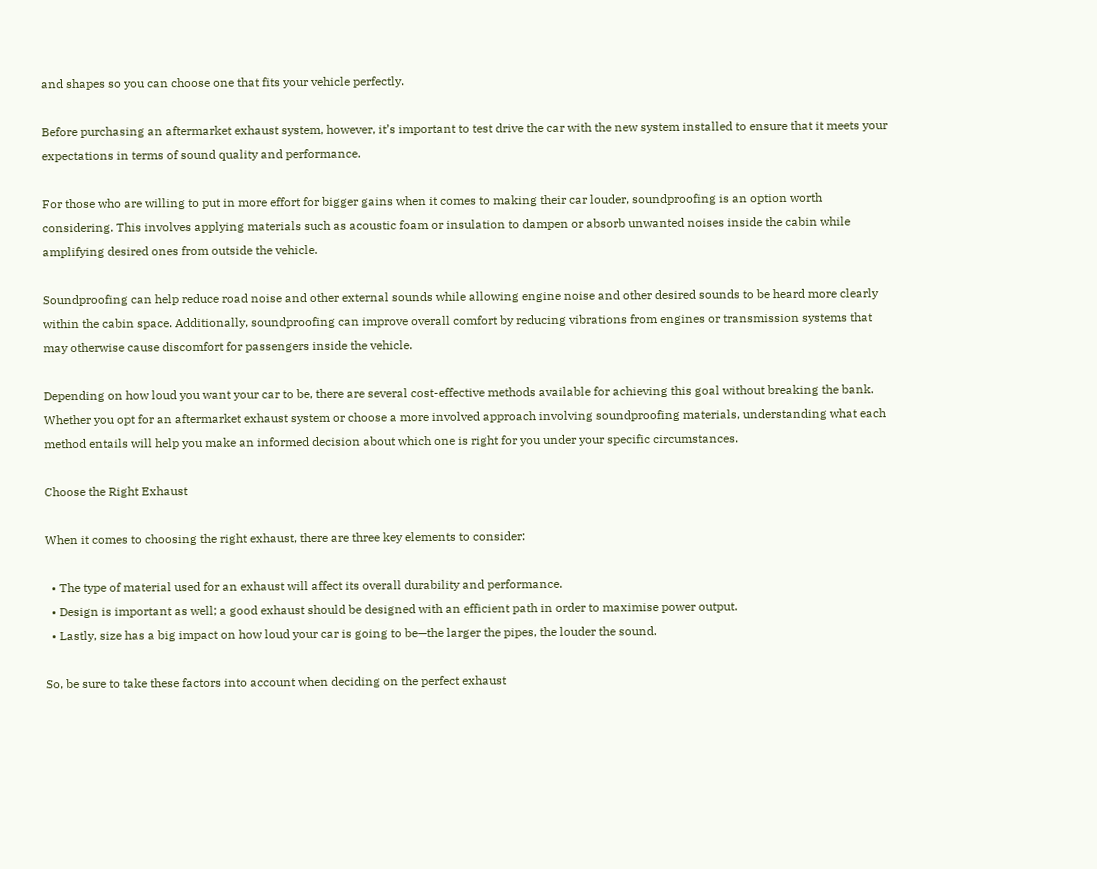and shapes so you can choose one that fits your vehicle perfectly.

Before purchasing an aftermarket exhaust system, however, it’s important to test drive the car with the new system installed to ensure that it meets your expectations in terms of sound quality and performance.

For those who are willing to put in more effort for bigger gains when it comes to making their car louder, soundproofing is an option worth considering. This involves applying materials such as acoustic foam or insulation to dampen or absorb unwanted noises inside the cabin while amplifying desired ones from outside the vehicle.

Soundproofing can help reduce road noise and other external sounds while allowing engine noise and other desired sounds to be heard more clearly within the cabin space. Additionally, soundproofing can improve overall comfort by reducing vibrations from engines or transmission systems that may otherwise cause discomfort for passengers inside the vehicle.

Depending on how loud you want your car to be, there are several cost-effective methods available for achieving this goal without breaking the bank. Whether you opt for an aftermarket exhaust system or choose a more involved approach involving soundproofing materials, understanding what each method entails will help you make an informed decision about which one is right for you under your specific circumstances.

Choose the Right Exhaust

When it comes to choosing the right exhaust, there are three key elements to consider:

  • The type of material used for an exhaust will affect its overall durability and performance.
  • Design is important as well; a good exhaust should be designed with an efficient path in order to maximise power output.
  • Lastly, size has a big impact on how loud your car is going to be—the larger the pipes, the louder the sound.

So, be sure to take these factors into account when deciding on the perfect exhaust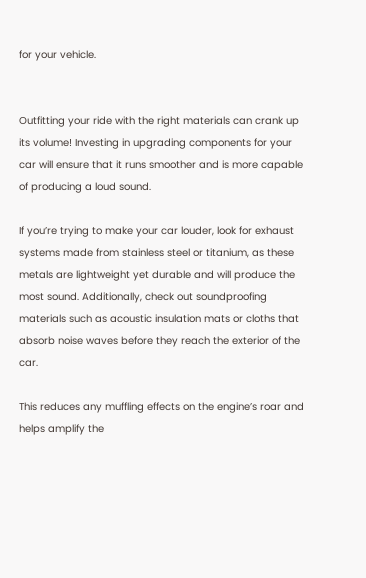for your vehicle.


Outfitting your ride with the right materials can crank up its volume! Investing in upgrading components for your car will ensure that it runs smoother and is more capable of producing a loud sound.

If you’re trying to make your car louder, look for exhaust systems made from stainless steel or titanium, as these metals are lightweight yet durable and will produce the most sound. Additionally, check out soundproofing materials such as acoustic insulation mats or cloths that absorb noise waves before they reach the exterior of the car.

This reduces any muffling effects on the engine’s roar and helps amplify the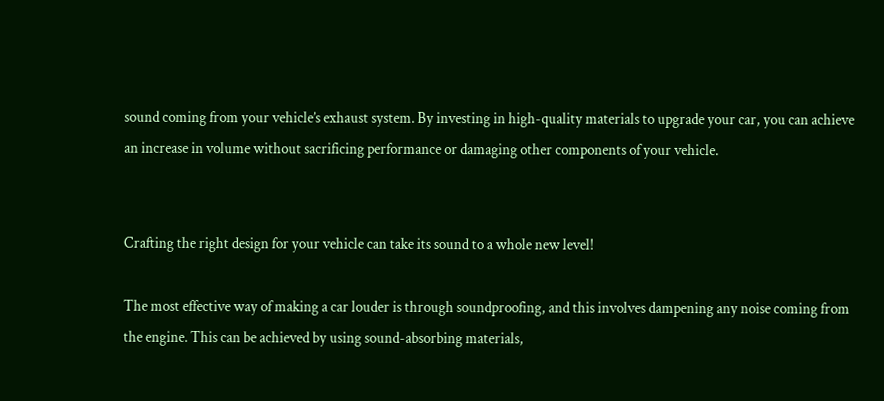sound coming from your vehicle’s exhaust system. By investing in high-quality materials to upgrade your car, you can achieve an increase in volume without sacrificing performance or damaging other components of your vehicle.


Crafting the right design for your vehicle can take its sound to a whole new level!

The most effective way of making a car louder is through soundproofing, and this involves dampening any noise coming from the engine. This can be achieved by using sound-absorbing materials,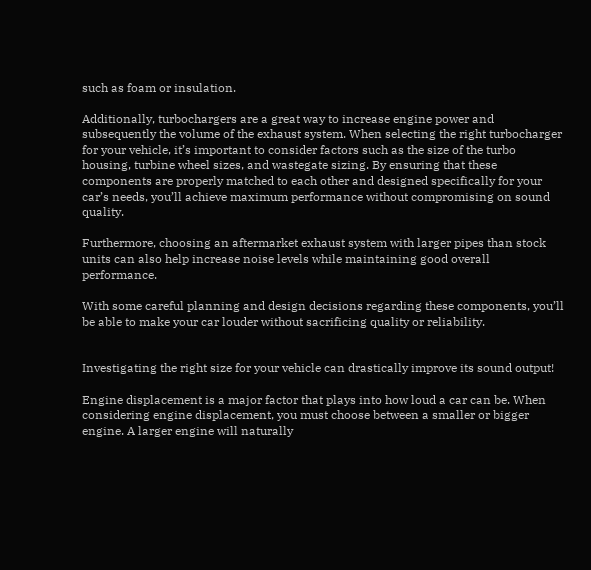such as foam or insulation.

Additionally, turbochargers are a great way to increase engine power and subsequently the volume of the exhaust system. When selecting the right turbocharger for your vehicle, it’s important to consider factors such as the size of the turbo housing, turbine wheel sizes, and wastegate sizing. By ensuring that these components are properly matched to each other and designed specifically for your car’s needs, you’ll achieve maximum performance without compromising on sound quality.

Furthermore, choosing an aftermarket exhaust system with larger pipes than stock units can also help increase noise levels while maintaining good overall performance.

With some careful planning and design decisions regarding these components, you’ll be able to make your car louder without sacrificing quality or reliability.


Investigating the right size for your vehicle can drastically improve its sound output!

Engine displacement is a major factor that plays into how loud a car can be. When considering engine displacement, you must choose between a smaller or bigger engine. A larger engine will naturally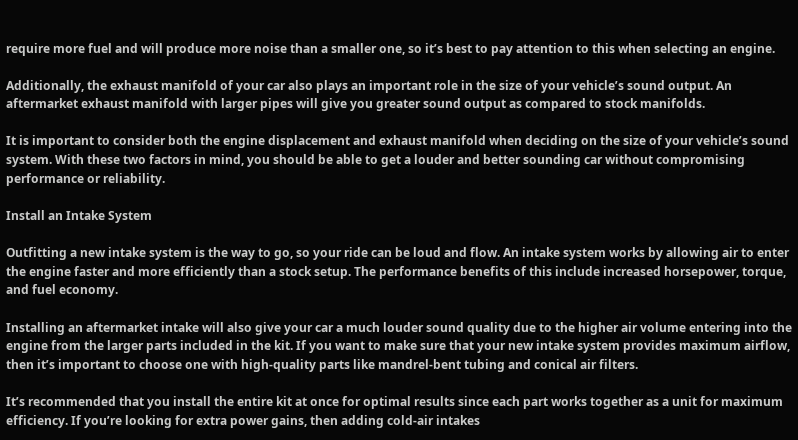require more fuel and will produce more noise than a smaller one, so it’s best to pay attention to this when selecting an engine.

Additionally, the exhaust manifold of your car also plays an important role in the size of your vehicle’s sound output. An aftermarket exhaust manifold with larger pipes will give you greater sound output as compared to stock manifolds.

It is important to consider both the engine displacement and exhaust manifold when deciding on the size of your vehicle’s sound system. With these two factors in mind, you should be able to get a louder and better sounding car without compromising performance or reliability.

Install an Intake System

Outfitting a new intake system is the way to go, so your ride can be loud and flow. An intake system works by allowing air to enter the engine faster and more efficiently than a stock setup. The performance benefits of this include increased horsepower, torque, and fuel economy.

Installing an aftermarket intake will also give your car a much louder sound quality due to the higher air volume entering into the engine from the larger parts included in the kit. If you want to make sure that your new intake system provides maximum airflow, then it’s important to choose one with high-quality parts like mandrel-bent tubing and conical air filters.

It’s recommended that you install the entire kit at once for optimal results since each part works together as a unit for maximum efficiency. If you’re looking for extra power gains, then adding cold-air intakes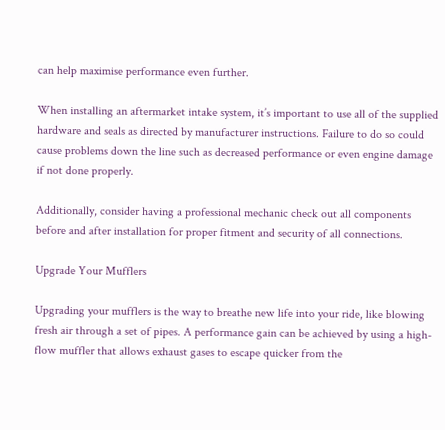can help maximise performance even further.

When installing an aftermarket intake system, it’s important to use all of the supplied hardware and seals as directed by manufacturer instructions. Failure to do so could cause problems down the line such as decreased performance or even engine damage if not done properly.

Additionally, consider having a professional mechanic check out all components before and after installation for proper fitment and security of all connections.

Upgrade Your Mufflers

Upgrading your mufflers is the way to breathe new life into your ride, like blowing fresh air through a set of pipes. A performance gain can be achieved by using a high-flow muffler that allows exhaust gases to escape quicker from the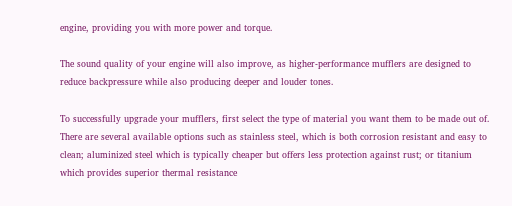engine, providing you with more power and torque.

The sound quality of your engine will also improve, as higher-performance mufflers are designed to reduce backpressure while also producing deeper and louder tones.

To successfully upgrade your mufflers, first select the type of material you want them to be made out of. There are several available options such as stainless steel, which is both corrosion resistant and easy to clean; aluminized steel which is typically cheaper but offers less protection against rust; or titanium which provides superior thermal resistance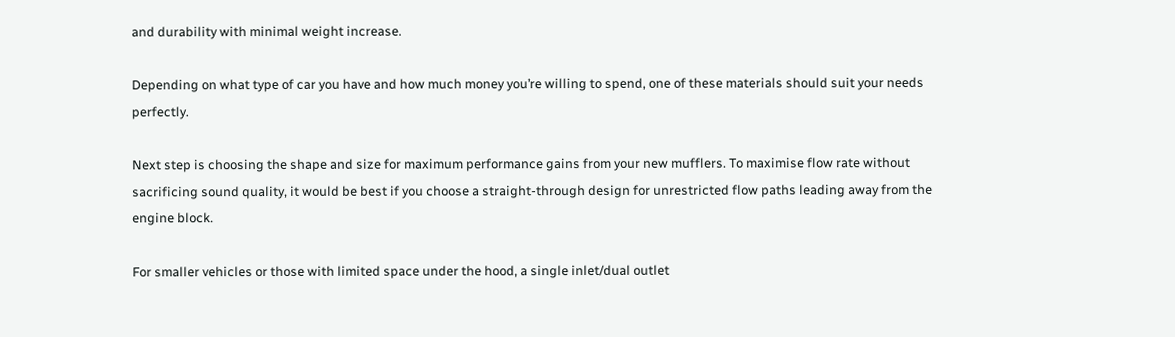and durability with minimal weight increase.

Depending on what type of car you have and how much money you’re willing to spend, one of these materials should suit your needs perfectly.

Next step is choosing the shape and size for maximum performance gains from your new mufflers. To maximise flow rate without sacrificing sound quality, it would be best if you choose a straight-through design for unrestricted flow paths leading away from the engine block.

For smaller vehicles or those with limited space under the hood, a single inlet/dual outlet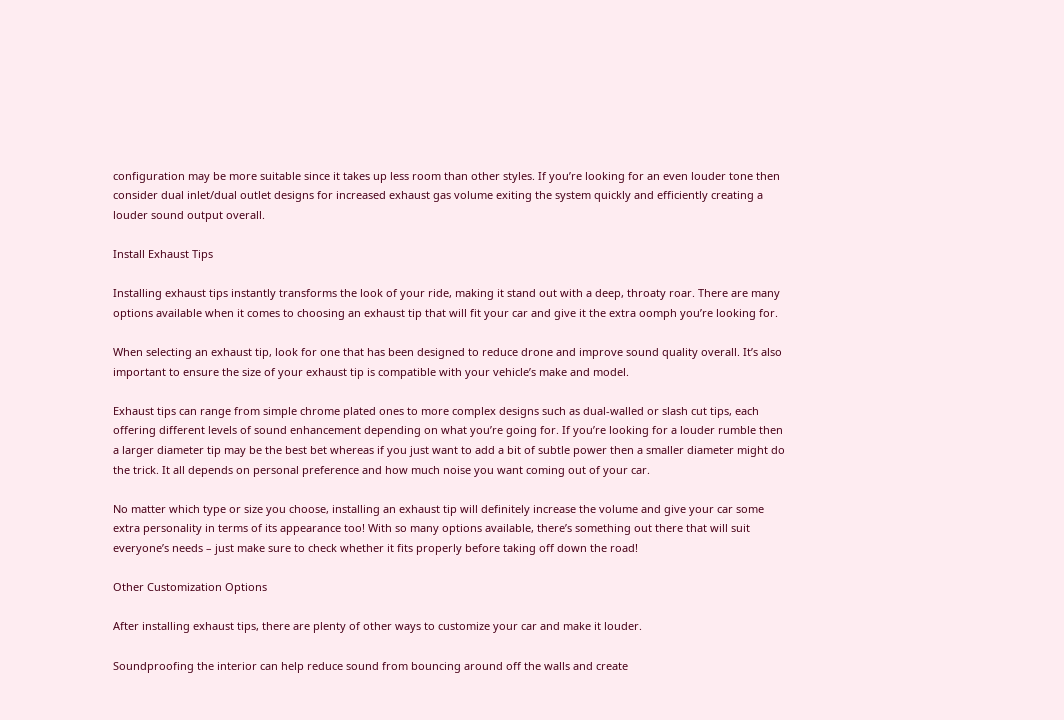configuration may be more suitable since it takes up less room than other styles. If you’re looking for an even louder tone then consider dual inlet/dual outlet designs for increased exhaust gas volume exiting the system quickly and efficiently creating a louder sound output overall.

Install Exhaust Tips

Installing exhaust tips instantly transforms the look of your ride, making it stand out with a deep, throaty roar. There are many options available when it comes to choosing an exhaust tip that will fit your car and give it the extra oomph you’re looking for.

When selecting an exhaust tip, look for one that has been designed to reduce drone and improve sound quality overall. It’s also important to ensure the size of your exhaust tip is compatible with your vehicle’s make and model.

Exhaust tips can range from simple chrome plated ones to more complex designs such as dual-walled or slash cut tips, each offering different levels of sound enhancement depending on what you’re going for. If you’re looking for a louder rumble then a larger diameter tip may be the best bet whereas if you just want to add a bit of subtle power then a smaller diameter might do the trick. It all depends on personal preference and how much noise you want coming out of your car.

No matter which type or size you choose, installing an exhaust tip will definitely increase the volume and give your car some extra personality in terms of its appearance too! With so many options available, there’s something out there that will suit everyone’s needs – just make sure to check whether it fits properly before taking off down the road!

Other Customization Options

After installing exhaust tips, there are plenty of other ways to customize your car and make it louder.

Soundproofing the interior can help reduce sound from bouncing around off the walls and create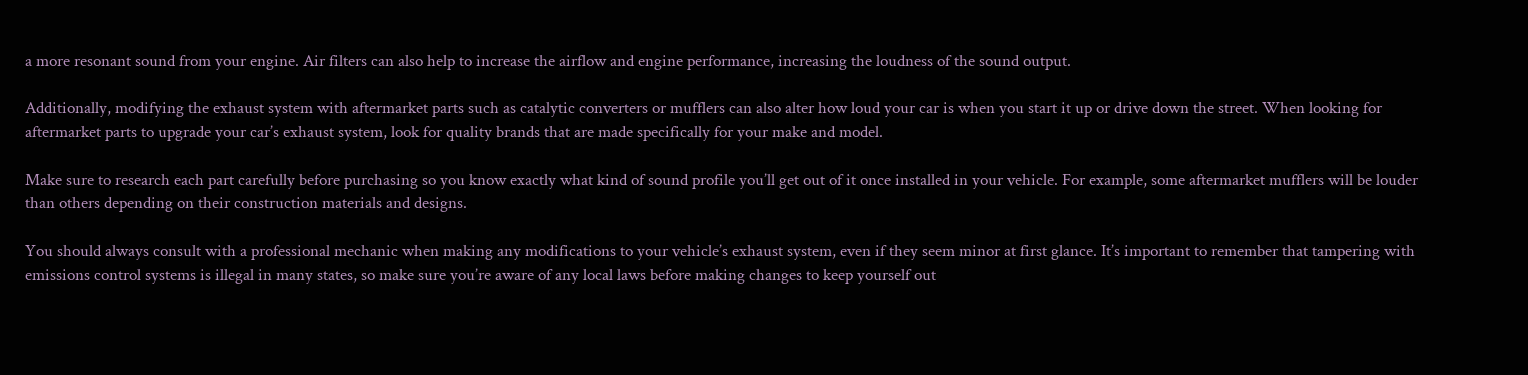a more resonant sound from your engine. Air filters can also help to increase the airflow and engine performance, increasing the loudness of the sound output.

Additionally, modifying the exhaust system with aftermarket parts such as catalytic converters or mufflers can also alter how loud your car is when you start it up or drive down the street. When looking for aftermarket parts to upgrade your car’s exhaust system, look for quality brands that are made specifically for your make and model.

Make sure to research each part carefully before purchasing so you know exactly what kind of sound profile you’ll get out of it once installed in your vehicle. For example, some aftermarket mufflers will be louder than others depending on their construction materials and designs.

You should always consult with a professional mechanic when making any modifications to your vehicle’s exhaust system, even if they seem minor at first glance. It’s important to remember that tampering with emissions control systems is illegal in many states, so make sure you’re aware of any local laws before making changes to keep yourself out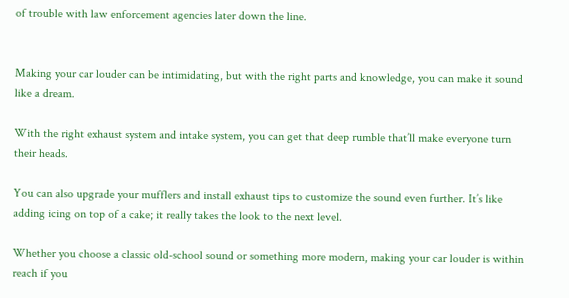of trouble with law enforcement agencies later down the line.


Making your car louder can be intimidating, but with the right parts and knowledge, you can make it sound like a dream.

With the right exhaust system and intake system, you can get that deep rumble that’ll make everyone turn their heads.

You can also upgrade your mufflers and install exhaust tips to customize the sound even further. It’s like adding icing on top of a cake; it really takes the look to the next level.

Whether you choose a classic old-school sound or something more modern, making your car louder is within reach if you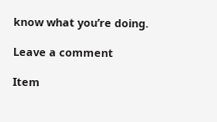know what you’re doing.

Leave a comment

Item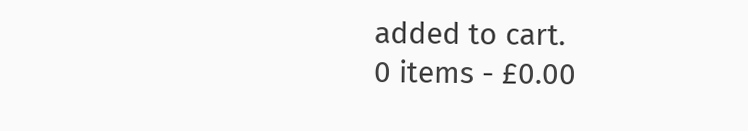added to cart.
0 items - £0.00